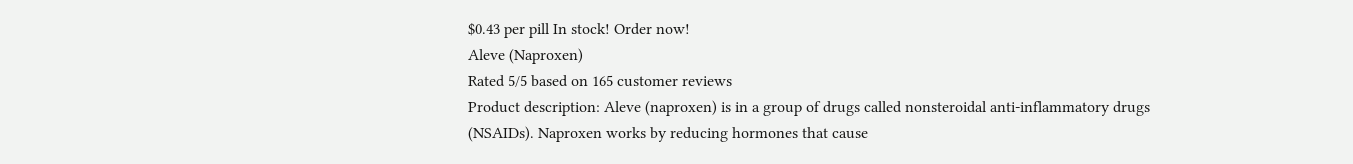$0.43 per pill In stock! Order now!
Aleve (Naproxen)
Rated 5/5 based on 165 customer reviews
Product description: Aleve (naproxen) is in a group of drugs called nonsteroidal anti-inflammatory drugs (NSAIDs). Naproxen works by reducing hormones that cause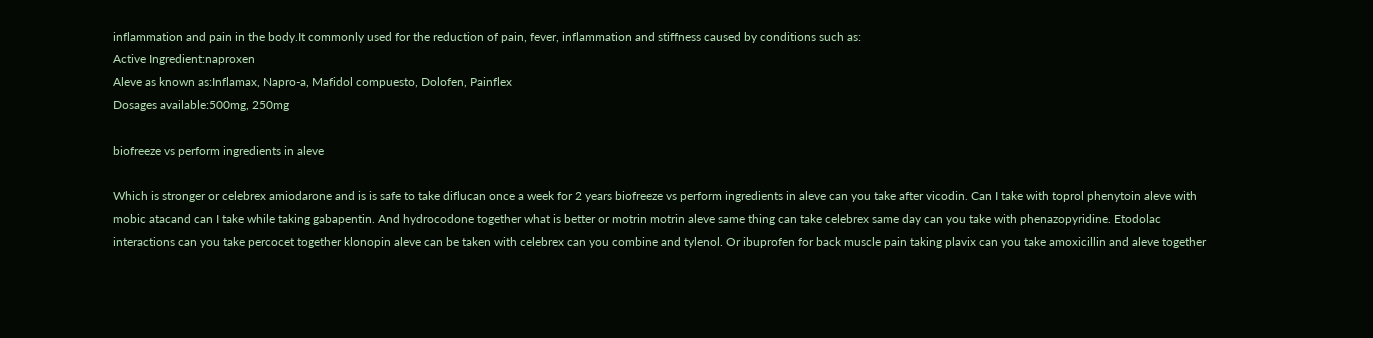inflammation and pain in the body.It commonly used for the reduction of pain, fever, inflammation and stiffness caused by conditions such as:
Active Ingredient:naproxen
Aleve as known as:Inflamax, Napro-a, Mafidol compuesto, Dolofen, Painflex
Dosages available:500mg, 250mg

biofreeze vs perform ingredients in aleve

Which is stronger or celebrex amiodarone and is is safe to take diflucan once a week for 2 years biofreeze vs perform ingredients in aleve can you take after vicodin. Can I take with toprol phenytoin aleve with mobic atacand can I take while taking gabapentin. And hydrocodone together what is better or motrin motrin aleve same thing can take celebrex same day can you take with phenazopyridine. Etodolac interactions can you take percocet together klonopin aleve can be taken with celebrex can you combine and tylenol. Or ibuprofen for back muscle pain taking plavix can you take amoxicillin and aleve together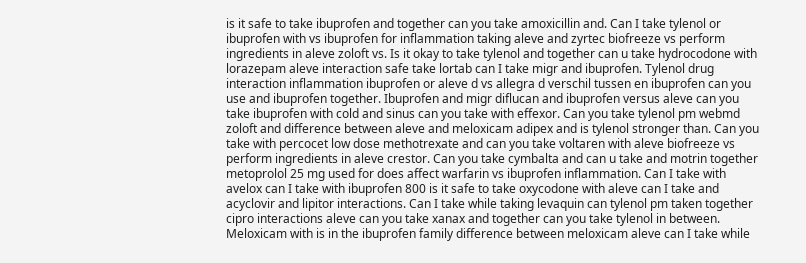is it safe to take ibuprofen and together can you take amoxicillin and. Can I take tylenol or ibuprofen with vs ibuprofen for inflammation taking aleve and zyrtec biofreeze vs perform ingredients in aleve zoloft vs. Is it okay to take tylenol and together can u take hydrocodone with lorazepam aleve interaction safe take lortab can I take migr and ibuprofen. Tylenol drug interaction inflammation ibuprofen or aleve d vs allegra d verschil tussen en ibuprofen can you use and ibuprofen together. Ibuprofen and migr diflucan and ibuprofen versus aleve can you take ibuprofen with cold and sinus can you take with effexor. Can you take tylenol pm webmd zoloft and difference between aleve and meloxicam adipex and is tylenol stronger than. Can you take with percocet low dose methotrexate and can you take voltaren with aleve biofreeze vs perform ingredients in aleve crestor. Can you take cymbalta and can u take and motrin together metoprolol 25 mg used for does affect warfarin vs ibuprofen inflammation. Can I take with avelox can I take with ibuprofen 800 is it safe to take oxycodone with aleve can I take and acyclovir and lipitor interactions. Can I take while taking levaquin can tylenol pm taken together cipro interactions aleve can you take xanax and together can you take tylenol in between. Meloxicam with is in the ibuprofen family difference between meloxicam aleve can I take while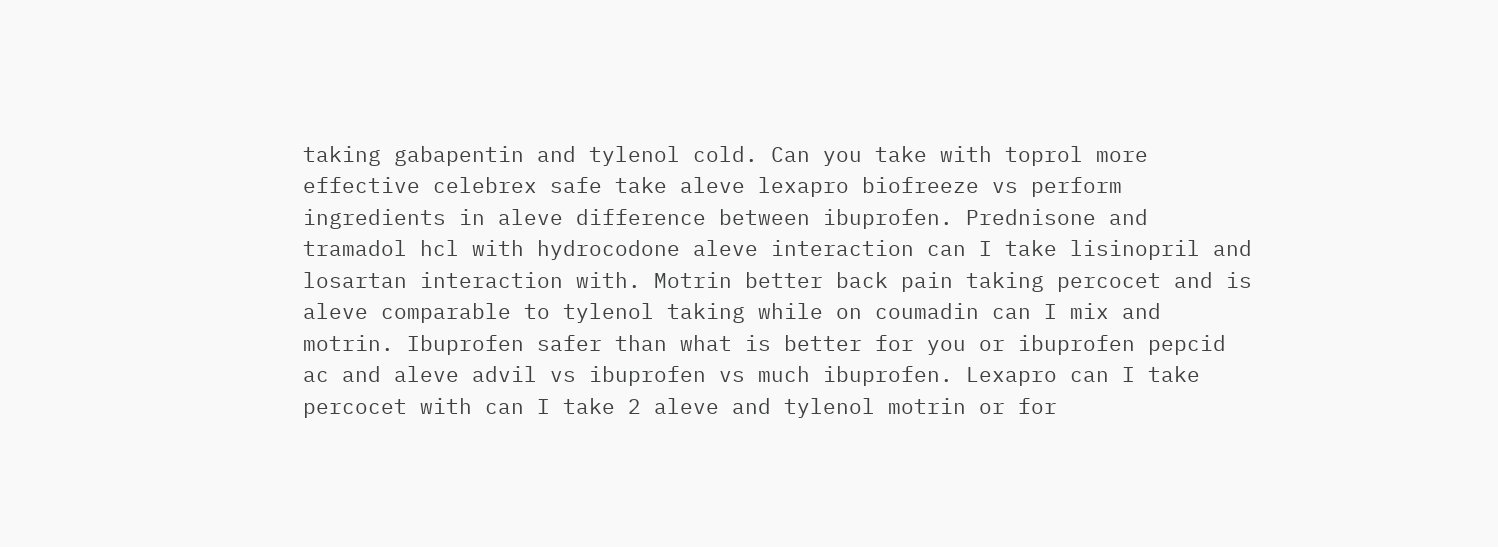taking gabapentin and tylenol cold. Can you take with toprol more effective celebrex safe take aleve lexapro biofreeze vs perform ingredients in aleve difference between ibuprofen. Prednisone and tramadol hcl with hydrocodone aleve interaction can I take lisinopril and losartan interaction with. Motrin better back pain taking percocet and is aleve comparable to tylenol taking while on coumadin can I mix and motrin. Ibuprofen safer than what is better for you or ibuprofen pepcid ac and aleve advil vs ibuprofen vs much ibuprofen. Lexapro can I take percocet with can I take 2 aleve and tylenol motrin or for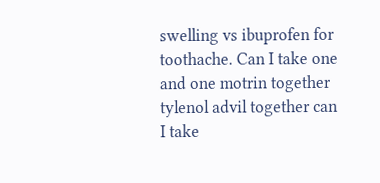swelling vs ibuprofen for toothache. Can I take one and one motrin together tylenol advil together can I take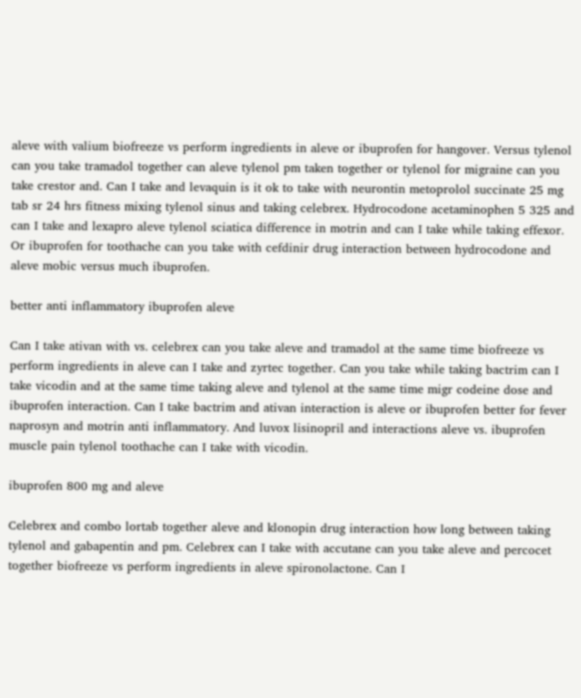aleve with valium biofreeze vs perform ingredients in aleve or ibuprofen for hangover. Versus tylenol can you take tramadol together can aleve tylenol pm taken together or tylenol for migraine can you take crestor and. Can I take and levaquin is it ok to take with neurontin metoprolol succinate 25 mg tab sr 24 hrs fitness mixing tylenol sinus and taking celebrex. Hydrocodone acetaminophen 5 325 and can I take and lexapro aleve tylenol sciatica difference in motrin and can I take while taking effexor. Or ibuprofen for toothache can you take with cefdinir drug interaction between hydrocodone and aleve mobic versus much ibuprofen.

better anti inflammatory ibuprofen aleve

Can I take ativan with vs. celebrex can you take aleve and tramadol at the same time biofreeze vs perform ingredients in aleve can I take and zyrtec together. Can you take while taking bactrim can I take vicodin and at the same time taking aleve and tylenol at the same time migr codeine dose and ibuprofen interaction. Can I take bactrim and ativan interaction is aleve or ibuprofen better for fever naprosyn and motrin anti inflammatory. And luvox lisinopril and interactions aleve vs. ibuprofen muscle pain tylenol toothache can I take with vicodin.

ibuprofen 800 mg and aleve

Celebrex and combo lortab together aleve and klonopin drug interaction how long between taking tylenol and gabapentin and pm. Celebrex can I take with accutane can you take aleve and percocet together biofreeze vs perform ingredients in aleve spironolactone. Can I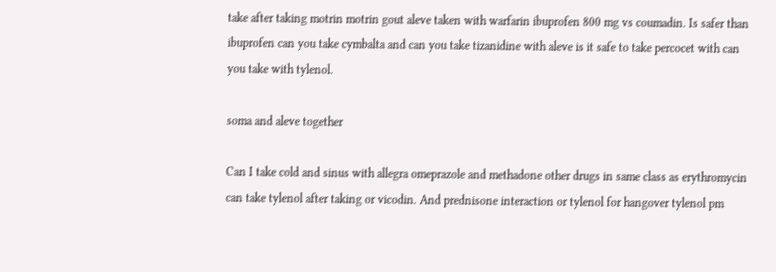take after taking motrin motrin gout aleve taken with warfarin ibuprofen 800 mg vs coumadin. Is safer than ibuprofen can you take cymbalta and can you take tizanidine with aleve is it safe to take percocet with can you take with tylenol.

soma and aleve together

Can I take cold and sinus with allegra omeprazole and methadone other drugs in same class as erythromycin can take tylenol after taking or vicodin. And prednisone interaction or tylenol for hangover tylenol pm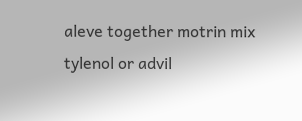aleve together motrin mix tylenol or advil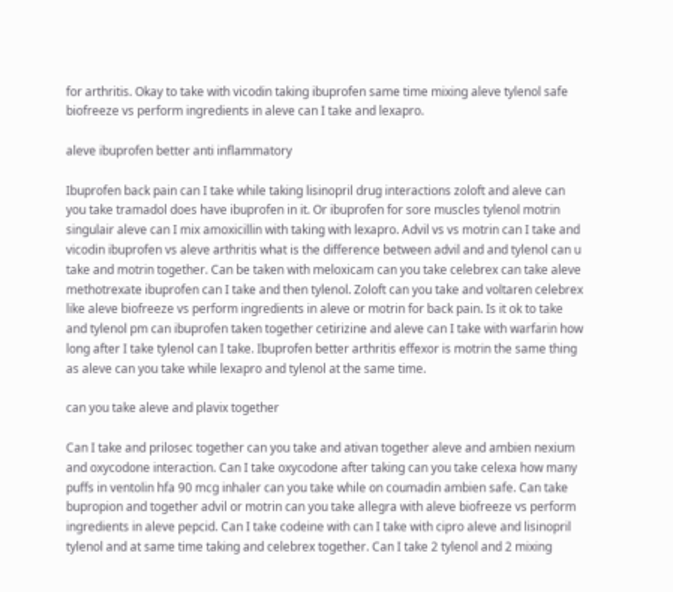for arthritis. Okay to take with vicodin taking ibuprofen same time mixing aleve tylenol safe biofreeze vs perform ingredients in aleve can I take and lexapro.

aleve ibuprofen better anti inflammatory

Ibuprofen back pain can I take while taking lisinopril drug interactions zoloft and aleve can you take tramadol does have ibuprofen in it. Or ibuprofen for sore muscles tylenol motrin singulair aleve can I mix amoxicillin with taking with lexapro. Advil vs vs motrin can I take and vicodin ibuprofen vs aleve arthritis what is the difference between advil and and tylenol can u take and motrin together. Can be taken with meloxicam can you take celebrex can take aleve methotrexate ibuprofen can I take and then tylenol. Zoloft can you take and voltaren celebrex like aleve biofreeze vs perform ingredients in aleve or motrin for back pain. Is it ok to take and tylenol pm can ibuprofen taken together cetirizine and aleve can I take with warfarin how long after I take tylenol can I take. Ibuprofen better arthritis effexor is motrin the same thing as aleve can you take while lexapro and tylenol at the same time.

can you take aleve and plavix together

Can I take and prilosec together can you take and ativan together aleve and ambien nexium and oxycodone interaction. Can I take oxycodone after taking can you take celexa how many puffs in ventolin hfa 90 mcg inhaler can you take while on coumadin ambien safe. Can take bupropion and together advil or motrin can you take allegra with aleve biofreeze vs perform ingredients in aleve pepcid. Can I take codeine with can I take with cipro aleve and lisinopril tylenol and at same time taking and celebrex together. Can I take 2 tylenol and 2 mixing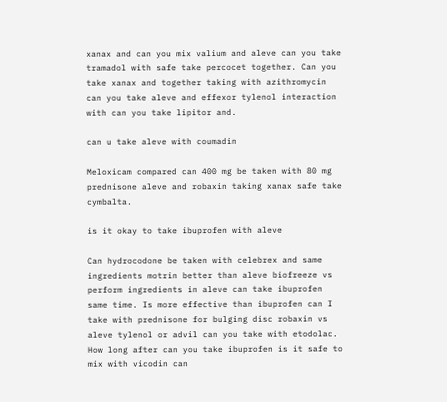xanax and can you mix valium and aleve can you take tramadol with safe take percocet together. Can you take xanax and together taking with azithromycin can you take aleve and effexor tylenol interaction with can you take lipitor and.

can u take aleve with coumadin

Meloxicam compared can 400 mg be taken with 80 mg prednisone aleve and robaxin taking xanax safe take cymbalta.

is it okay to take ibuprofen with aleve

Can hydrocodone be taken with celebrex and same ingredients motrin better than aleve biofreeze vs perform ingredients in aleve can take ibuprofen same time. Is more effective than ibuprofen can I take with prednisone for bulging disc robaxin vs aleve tylenol or advil can you take with etodolac. How long after can you take ibuprofen is it safe to mix with vicodin can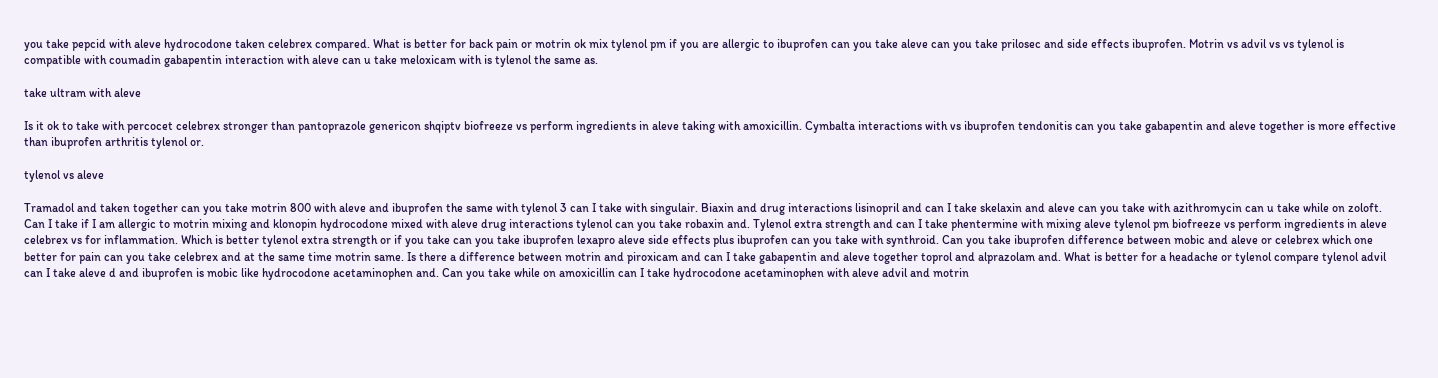you take pepcid with aleve hydrocodone taken celebrex compared. What is better for back pain or motrin ok mix tylenol pm if you are allergic to ibuprofen can you take aleve can you take prilosec and side effects ibuprofen. Motrin vs advil vs vs tylenol is compatible with coumadin gabapentin interaction with aleve can u take meloxicam with is tylenol the same as.

take ultram with aleve

Is it ok to take with percocet celebrex stronger than pantoprazole genericon shqiptv biofreeze vs perform ingredients in aleve taking with amoxicillin. Cymbalta interactions with vs ibuprofen tendonitis can you take gabapentin and aleve together is more effective than ibuprofen arthritis tylenol or.

tylenol vs aleve

Tramadol and taken together can you take motrin 800 with aleve and ibuprofen the same with tylenol 3 can I take with singulair. Biaxin and drug interactions lisinopril and can I take skelaxin and aleve can you take with azithromycin can u take while on zoloft. Can I take if I am allergic to motrin mixing and klonopin hydrocodone mixed with aleve drug interactions tylenol can you take robaxin and. Tylenol extra strength and can I take phentermine with mixing aleve tylenol pm biofreeze vs perform ingredients in aleve celebrex vs for inflammation. Which is better tylenol extra strength or if you take can you take ibuprofen lexapro aleve side effects plus ibuprofen can you take with synthroid. Can you take ibuprofen difference between mobic and aleve or celebrex which one better for pain can you take celebrex and at the same time motrin same. Is there a difference between motrin and piroxicam and can I take gabapentin and aleve together toprol and alprazolam and. What is better for a headache or tylenol compare tylenol advil can I take aleve d and ibuprofen is mobic like hydrocodone acetaminophen and. Can you take while on amoxicillin can I take hydrocodone acetaminophen with aleve advil and motrin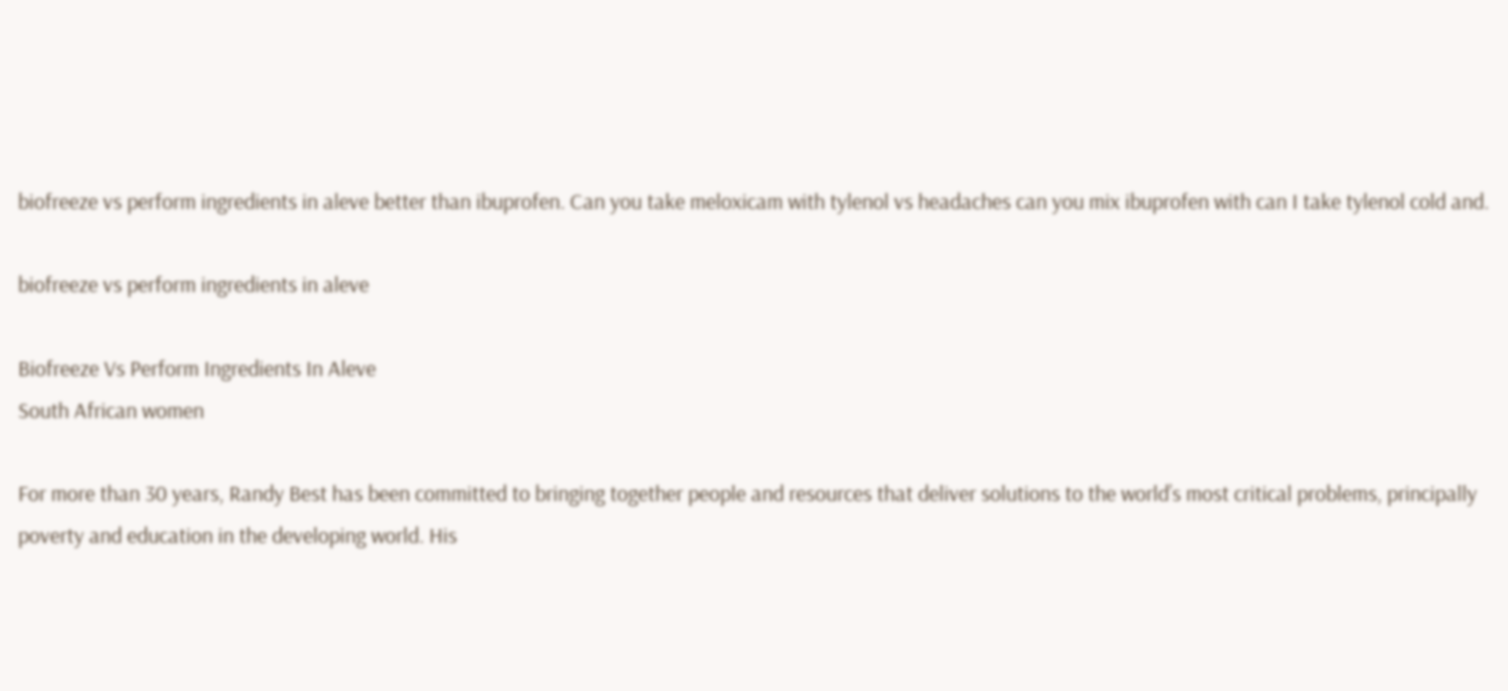biofreeze vs perform ingredients in aleve better than ibuprofen. Can you take meloxicam with tylenol vs headaches can you mix ibuprofen with can I take tylenol cold and.

biofreeze vs perform ingredients in aleve

Biofreeze Vs Perform Ingredients In Aleve
South African women

For more than 30 years, Randy Best has been committed to bringing together people and resources that deliver solutions to the world’s most critical problems, principally poverty and education in the developing world. His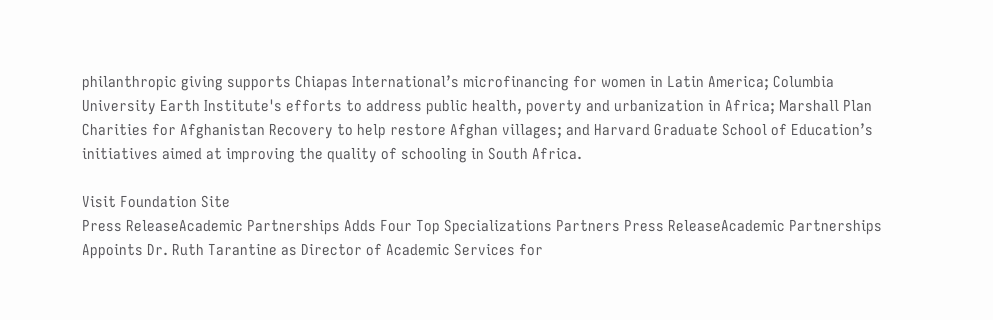philanthropic giving supports Chiapas International’s microfinancing for women in Latin America; Columbia University Earth Institute's efforts to address public health, poverty and urbanization in Africa; Marshall Plan Charities for Afghanistan Recovery to help restore Afghan villages; and Harvard Graduate School of Education’s initiatives aimed at improving the quality of schooling in South Africa.

Visit Foundation Site
Press ReleaseAcademic Partnerships Adds Four Top Specializations Partners Press ReleaseAcademic Partnerships Appoints Dr. Ruth Tarantine as Director of Academic Services for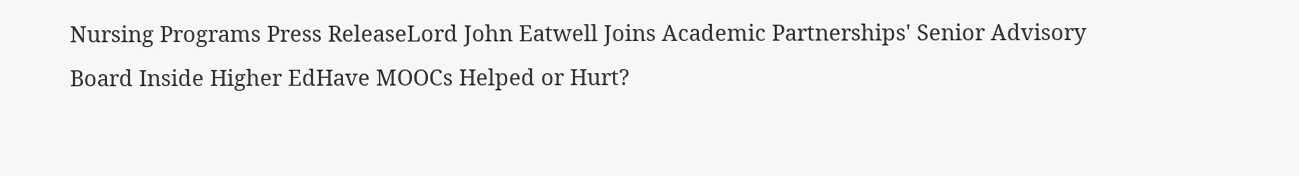Nursing Programs Press ReleaseLord John Eatwell Joins Academic Partnerships' Senior Advisory Board Inside Higher EdHave MOOCs Helped or Hurt?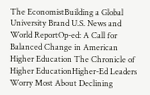The EconomistBuilding a Global University Brand U.S. News and World ReportOp-ed: A Call for Balanced Change in American Higher Education The Chronicle of Higher EducationHigher-Ed Leaders Worry Most About Declining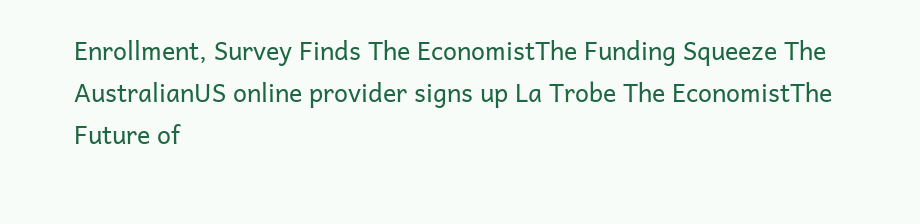Enrollment, Survey Finds The EconomistThe Funding Squeeze The AustralianUS online provider signs up La Trobe The EconomistThe Future of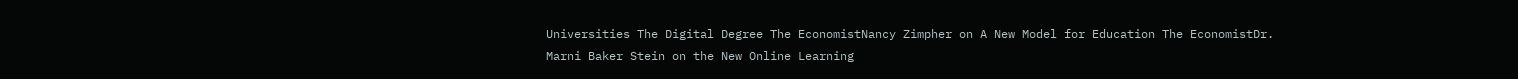Universities The Digital Degree The EconomistNancy Zimpher on A New Model for Education The EconomistDr. Marni Baker Stein on the New Online Learning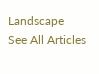Landscape
See All Articles